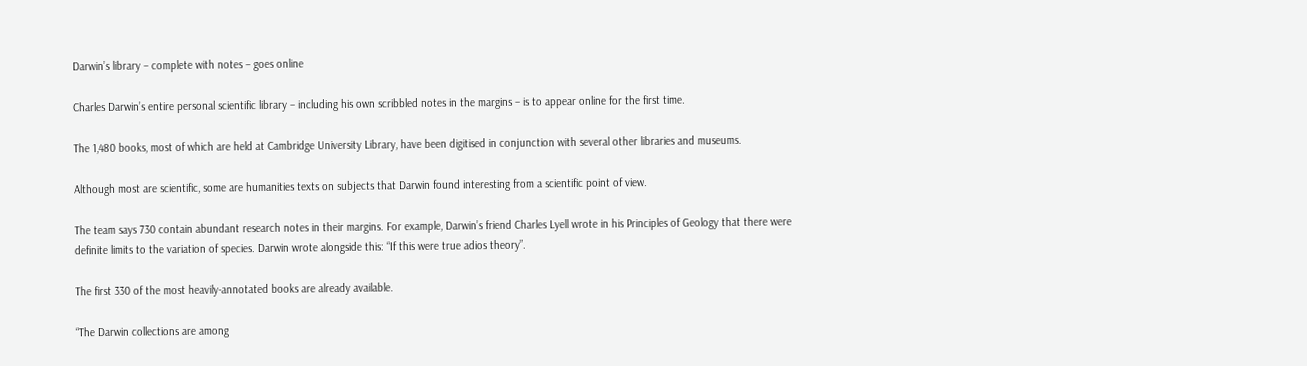Darwin’s library – complete with notes – goes online

Charles Darwin’s entire personal scientific library – including his own scribbled notes in the margins – is to appear online for the first time.

The 1,480 books, most of which are held at Cambridge University Library, have been digitised in conjunction with several other libraries and museums.

Although most are scientific, some are humanities texts on subjects that Darwin found interesting from a scientific point of view.

The team says 730 contain abundant research notes in their margins. For example, Darwin’s friend Charles Lyell wrote in his Principles of Geology that there were definite limits to the variation of species. Darwin wrote alongside this: “If this were true adios theory”.

The first 330 of the most heavily-annotated books are already available.

“The Darwin collections are among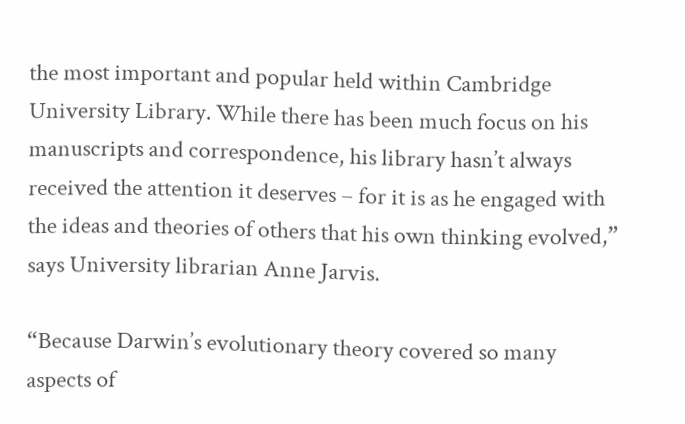the most important and popular held within Cambridge University Library. While there has been much focus on his manuscripts and correspondence, his library hasn’t always received the attention it deserves – for it is as he engaged with the ideas and theories of others that his own thinking evolved,” says University librarian Anne Jarvis.

“Because Darwin’s evolutionary theory covered so many aspects of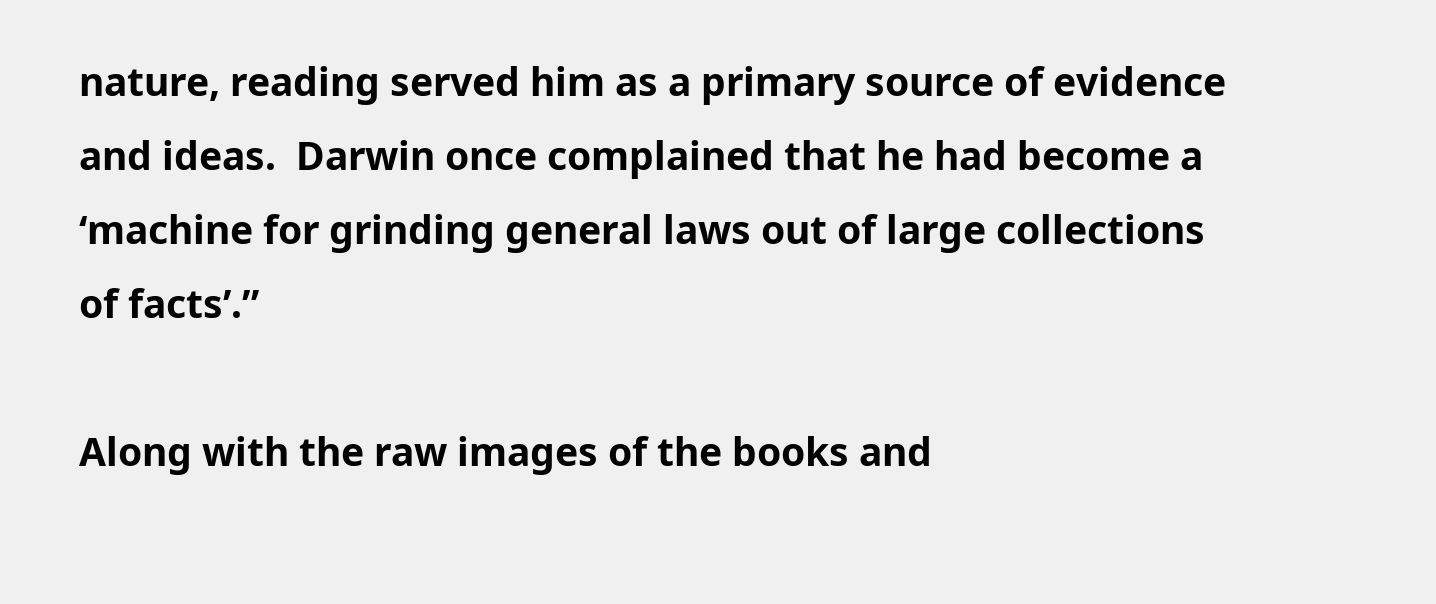nature, reading served him as a primary source of evidence and ideas.  Darwin once complained that he had become a ‘machine for grinding general laws out of large collections of facts’.”

Along with the raw images of the books and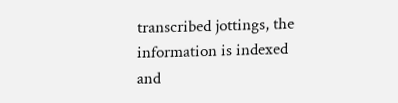transcribed jottings, the information is indexed and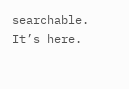searchable. It’s here.